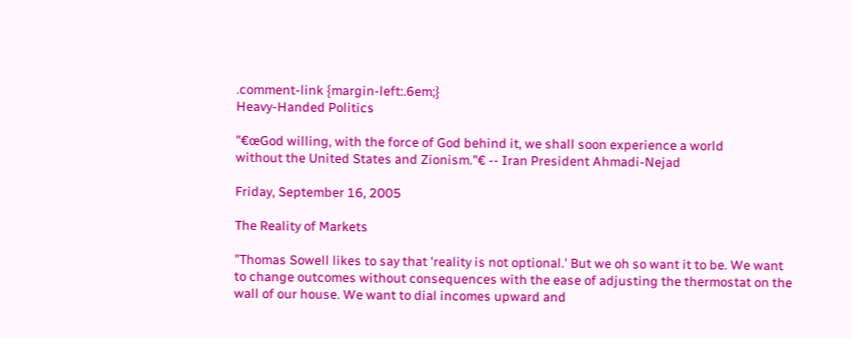.comment-link {margin-left:.6em;}
Heavy-Handed Politics

"€œGod willing, with the force of God behind it, we shall soon experience a world
without the United States and Zionism."€ -- Iran President Ahmadi-Nejad

Friday, September 16, 2005

The Reality of Markets

"Thomas Sowell likes to say that 'reality is not optional.' But we oh so want it to be. We want to change outcomes without consequences with the ease of adjusting the thermostat on the wall of our house. We want to dial incomes upward and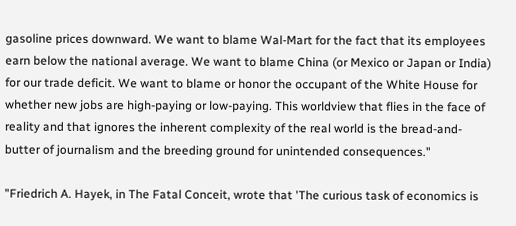gasoline prices downward. We want to blame Wal-Mart for the fact that its employees earn below the national average. We want to blame China (or Mexico or Japan or India) for our trade deficit. We want to blame or honor the occupant of the White House for whether new jobs are high-paying or low-paying. This worldview that flies in the face of reality and that ignores the inherent complexity of the real world is the bread-and-butter of journalism and the breeding ground for unintended consequences."

"Friedrich A. Hayek, in The Fatal Conceit, wrote that 'The curious task of economics is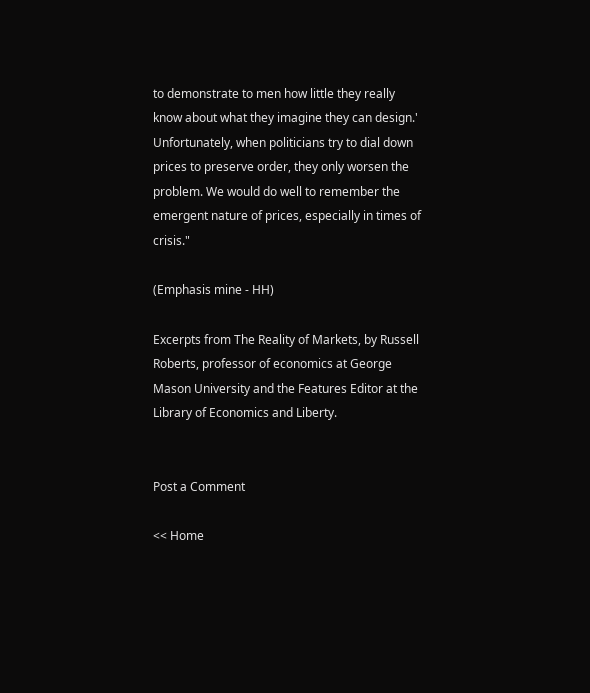to demonstrate to men how little they really know about what they imagine they can design.' Unfortunately, when politicians try to dial down prices to preserve order, they only worsen the problem. We would do well to remember the emergent nature of prices, especially in times of crisis."

(Emphasis mine - HH)

Excerpts from The Reality of Markets, by Russell Roberts, professor of economics at George Mason University and the Features Editor at the Library of Economics and Liberty.


Post a Comment

<< Home